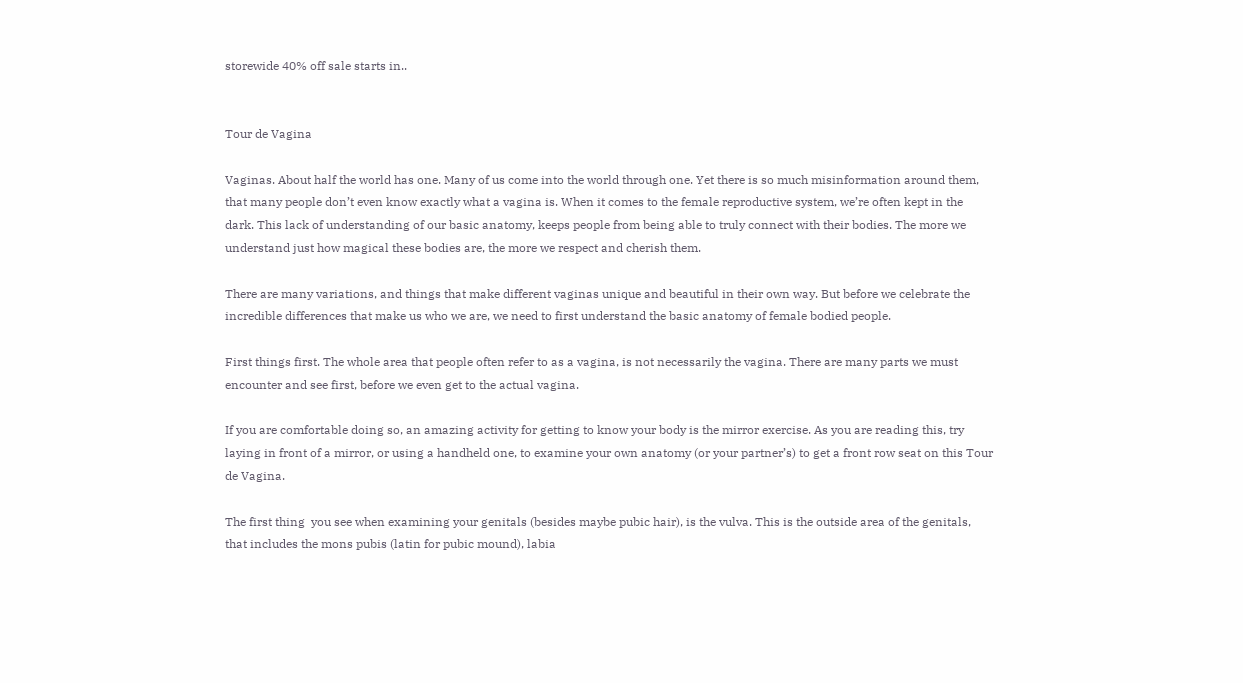storewide 40% off sale starts in..


Tour de Vagina

Vaginas. About half the world has one. Many of us come into the world through one. Yet there is so much misinformation around them, that many people don’t even know exactly what a vagina is. When it comes to the female reproductive system, we’re often kept in the dark. This lack of understanding of our basic anatomy, keeps people from being able to truly connect with their bodies. The more we understand just how magical these bodies are, the more we respect and cherish them.

There are many variations, and things that make different vaginas unique and beautiful in their own way. But before we celebrate the incredible differences that make us who we are, we need to first understand the basic anatomy of female bodied people.

First things first. The whole area that people often refer to as a vagina, is not necessarily the vagina. There are many parts we must encounter and see first, before we even get to the actual vagina.

If you are comfortable doing so, an amazing activity for getting to know your body is the mirror exercise. As you are reading this, try laying in front of a mirror, or using a handheld one, to examine your own anatomy (or your partner’s) to get a front row seat on this Tour de Vagina.

The first thing  you see when examining your genitals (besides maybe pubic hair), is the vulva. This is the outside area of the genitals, that includes the mons pubis (latin for pubic mound), labia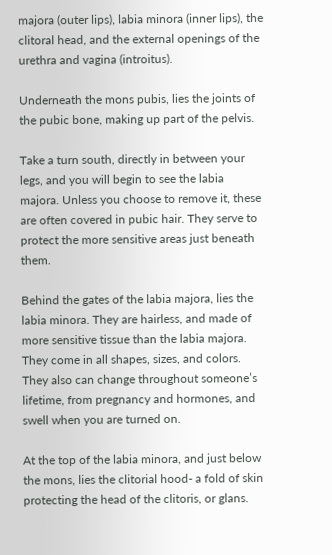majora (outer lips), labia minora (inner lips), the clitoral head, and the external openings of the urethra and vagina (introitus).

Underneath the mons pubis, lies the joints of the pubic bone, making up part of the pelvis.

Take a turn south, directly in between your legs, and you will begin to see the labia majora. Unless you choose to remove it, these are often covered in pubic hair. They serve to protect the more sensitive areas just beneath them.

Behind the gates of the labia majora, lies the labia minora. They are hairless, and made of more sensitive tissue than the labia majora. They come in all shapes, sizes, and colors. They also can change throughout someone’s lifetime, from pregnancy and hormones, and swell when you are turned on.

At the top of the labia minora, and just below the mons, lies the clitorial hood- a fold of skin protecting the head of the clitoris, or glans.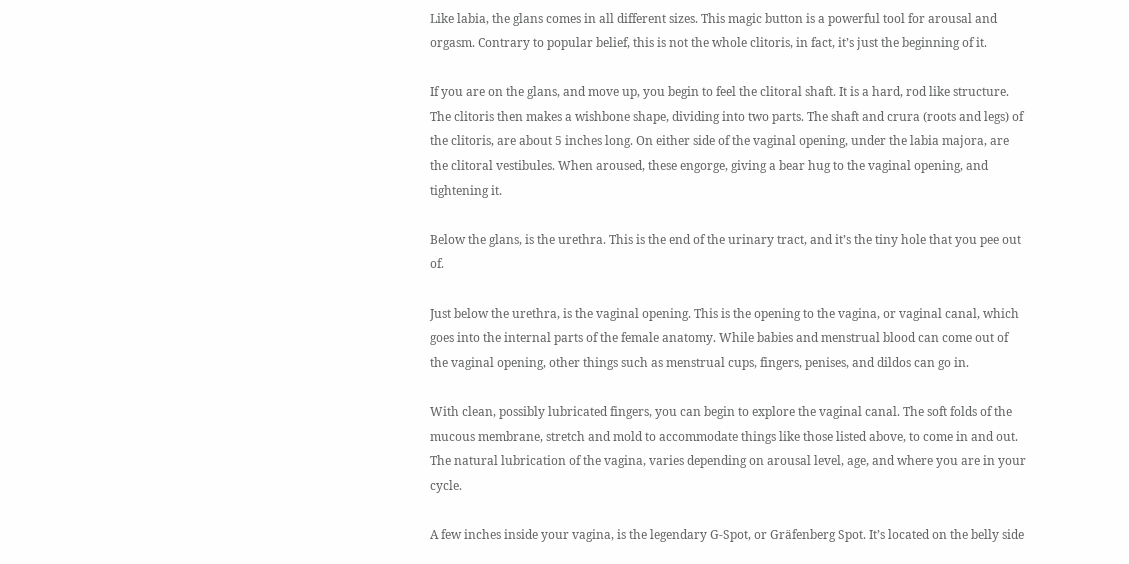Like labia, the glans comes in all different sizes. This magic button is a powerful tool for arousal and orgasm. Contrary to popular belief, this is not the whole clitoris, in fact, it’s just the beginning of it.

If you are on the glans, and move up, you begin to feel the clitoral shaft. It is a hard, rod like structure. The clitoris then makes a wishbone shape, dividing into two parts. The shaft and crura (roots and legs) of the clitoris, are about 5 inches long. On either side of the vaginal opening, under the labia majora, are the clitoral vestibules. When aroused, these engorge, giving a bear hug to the vaginal opening, and tightening it.

Below the glans, is the urethra. This is the end of the urinary tract, and it’s the tiny hole that you pee out of.

Just below the urethra, is the vaginal opening. This is the opening to the vagina, or vaginal canal, which goes into the internal parts of the female anatomy. While babies and menstrual blood can come out of the vaginal opening, other things such as menstrual cups, fingers, penises, and dildos can go in.

With clean, possibly lubricated fingers, you can begin to explore the vaginal canal. The soft folds of the mucous membrane, stretch and mold to accommodate things like those listed above, to come in and out. The natural lubrication of the vagina, varies depending on arousal level, age, and where you are in your cycle.

A few inches inside your vagina, is the legendary G-Spot, or Gräfenberg Spot. It’s located on the belly side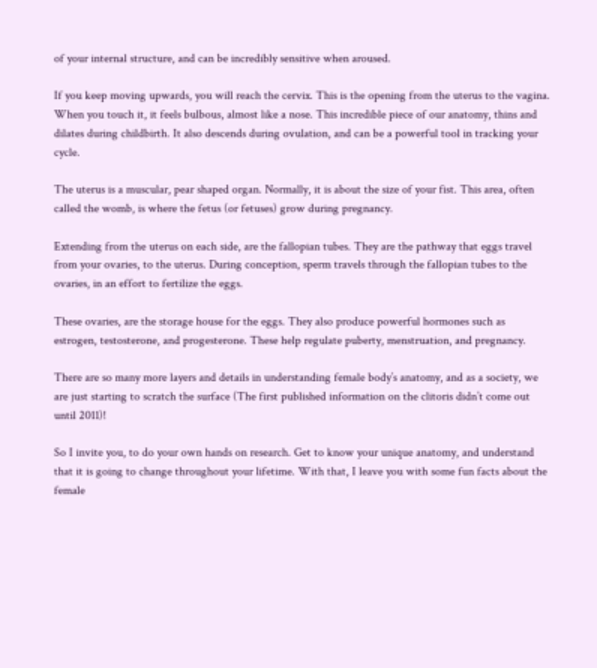of your internal structure, and can be incredibly sensitive when aroused.

If you keep moving upwards, you will reach the cervix. This is the opening from the uterus to the vagina. When you touch it, it feels bulbous, almost like a nose. This incredible piece of our anatomy, thins and dilates during childbirth. It also descends during ovulation, and can be a powerful tool in tracking your cycle.

The uterus is a muscular, pear shaped organ. Normally, it is about the size of your fist. This area, often called the womb, is where the fetus (or fetuses) grow during pregnancy.

Extending from the uterus on each side, are the fallopian tubes. They are the pathway that eggs travel from your ovaries, to the uterus. During conception, sperm travels through the fallopian tubes to the ovaries, in an effort to fertilize the eggs.

These ovaries, are the storage house for the eggs. They also produce powerful hormones such as estrogen, testosterone, and progesterone. These help regulate puberty, menstruation, and pregnancy.

There are so many more layers and details in understanding female body’s anatomy, and as a society, we are just starting to scratch the surface (The first published information on the clitoris didn’t come out until 2011)!

So I invite you, to do your own hands on research. Get to know your unique anatomy, and understand that it is going to change throughout your lifetime. With that, I leave you with some fun facts about the female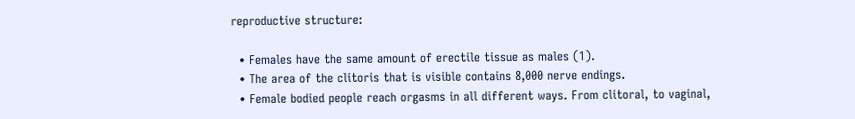reproductive structure:

  • Females have the same amount of erectile tissue as males (1).
  • The area of the clitoris that is visible contains 8,000 nerve endings.
  • Female bodied people reach orgasms in all different ways. From clitoral, to vaginal,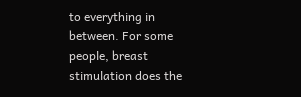to everything in between. For some people, breast stimulation does the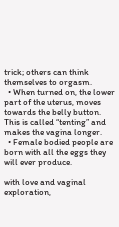trick; others can think themselves to orgasm.
  • When turned on, the lower part of the uterus, moves towards the belly button. This is called “tenting” and makes the vagina longer.
  • Female bodied people are born with all the eggs they will ever produce.

with love and vaginal exploration,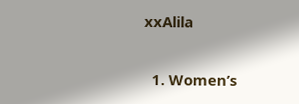xxAlila


  1. Women’s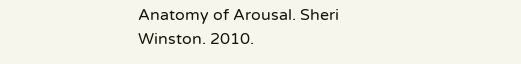Anatomy of Arousal. Sheri Winston. 2010.